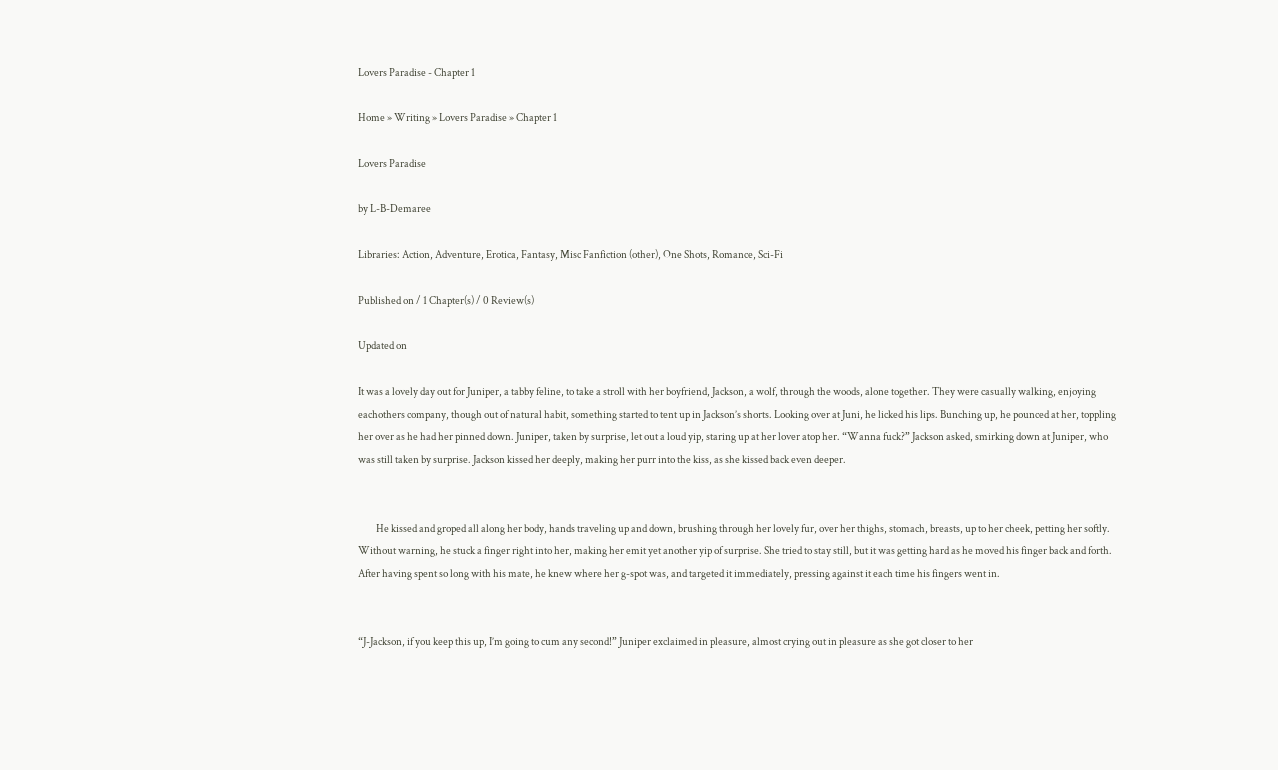Lovers Paradise - Chapter 1

Home » Writing » Lovers Paradise » Chapter 1

Lovers Paradise

by L-B-Demaree

Libraries: Action, Adventure, Erotica, Fantasy, Misc Fanfiction (other), One Shots, Romance, Sci-Fi

Published on / 1 Chapter(s) / 0 Review(s)

Updated on

It was a lovely day out for Juniper, a tabby feline, to take a stroll with her boyfriend, Jackson, a wolf, through the woods, alone together. They were casually walking, enjoying eachothers company, though out of natural habit, something started to tent up in Jackson’s shorts. Looking over at Juni, he licked his lips. Bunching up, he pounced at her, toppling her over as he had her pinned down. Juniper, taken by surprise, let out a loud yip, staring up at her lover atop her. “Wanna fuck?” Jackson asked, smirking down at Juniper, who was still taken by surprise. Jackson kissed her deeply, making her purr into the kiss, as she kissed back even deeper.


         He kissed and groped all along her body, hands traveling up and down, brushing through her lovely fur, over her thighs, stomach, breasts, up to her cheek, petting her softly. Without warning, he stuck a finger right into her, making her emit yet another yip of surprise. She tried to stay still, but it was getting hard as he moved his finger back and forth. After having spent so long with his mate, he knew where her g-spot was, and targeted it immediately, pressing against it each time his fingers went in.


“J-Jackson, if you keep this up, I’m going to cum any second!” Juniper exclaimed in pleasure, almost crying out in pleasure as she got closer to her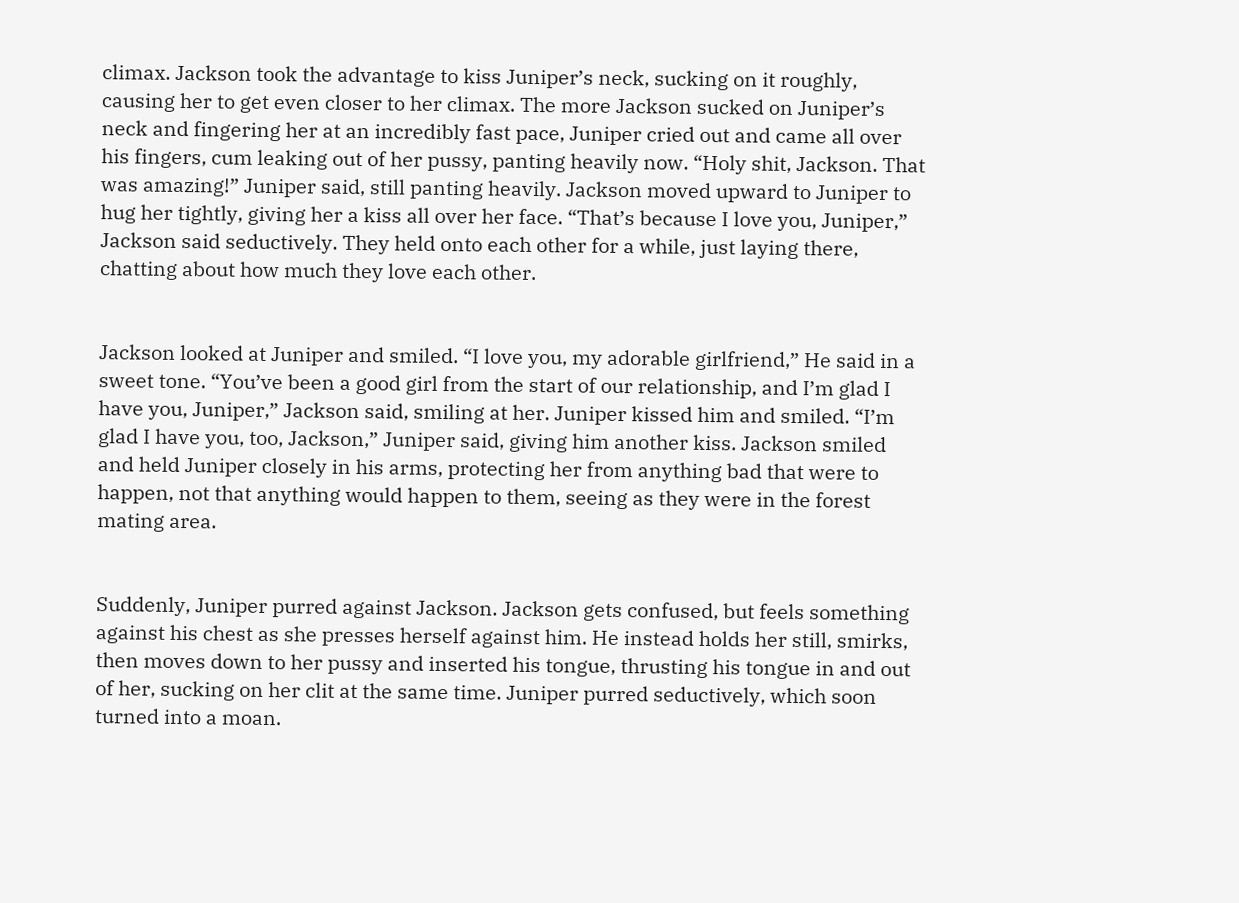climax. Jackson took the advantage to kiss Juniper’s neck, sucking on it roughly, causing her to get even closer to her climax. The more Jackson sucked on Juniper’s neck and fingering her at an incredibly fast pace, Juniper cried out and came all over his fingers, cum leaking out of her pussy, panting heavily now. “Holy shit, Jackson. That was amazing!” Juniper said, still panting heavily. Jackson moved upward to Juniper to hug her tightly, giving her a kiss all over her face. “That’s because I love you, Juniper,” Jackson said seductively. They held onto each other for a while, just laying there, chatting about how much they love each other.


Jackson looked at Juniper and smiled. “I love you, my adorable girlfriend,” He said in a sweet tone. “You’ve been a good girl from the start of our relationship, and I’m glad I have you, Juniper,” Jackson said, smiling at her. Juniper kissed him and smiled. “I’m glad I have you, too, Jackson,” Juniper said, giving him another kiss. Jackson smiled and held Juniper closely in his arms, protecting her from anything bad that were to happen, not that anything would happen to them, seeing as they were in the forest mating area.


Suddenly, Juniper purred against Jackson. Jackson gets confused, but feels something against his chest as she presses herself against him. He instead holds her still, smirks, then moves down to her pussy and inserted his tongue, thrusting his tongue in and out of her, sucking on her clit at the same time. Juniper purred seductively, which soon turned into a moan.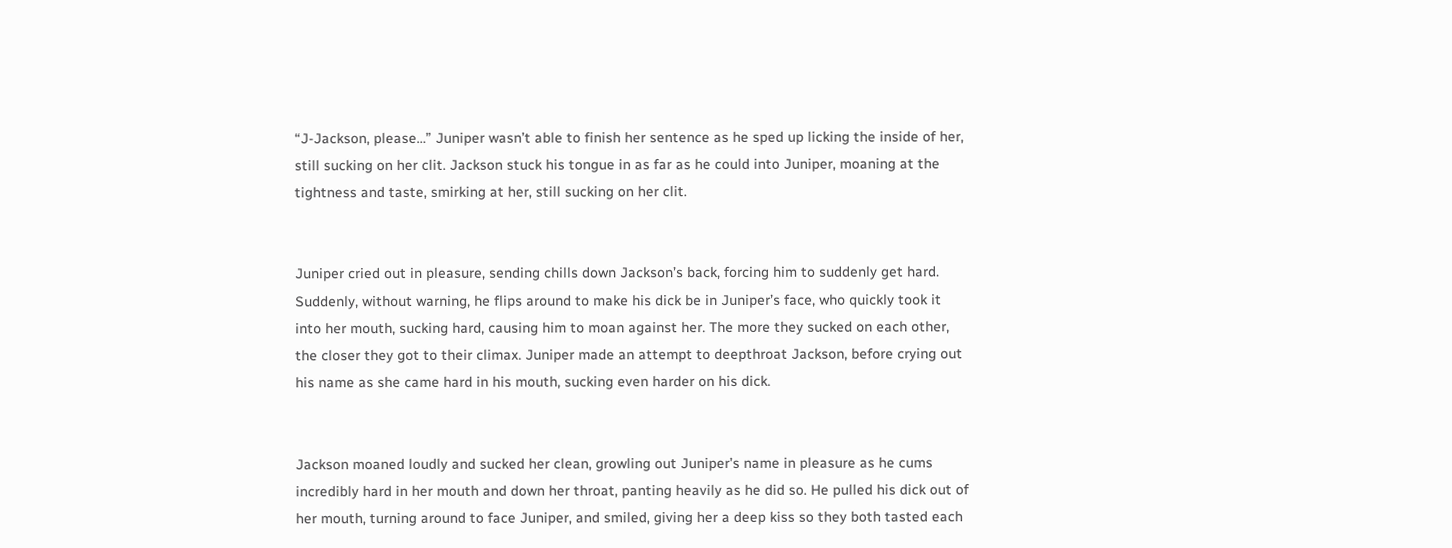“J-Jackson, please…” Juniper wasn’t able to finish her sentence as he sped up licking the inside of her, still sucking on her clit. Jackson stuck his tongue in as far as he could into Juniper, moaning at the tightness and taste, smirking at her, still sucking on her clit.


Juniper cried out in pleasure, sending chills down Jackson’s back, forcing him to suddenly get hard. Suddenly, without warning, he flips around to make his dick be in Juniper’s face, who quickly took it into her mouth, sucking hard, causing him to moan against her. The more they sucked on each other, the closer they got to their climax. Juniper made an attempt to deepthroat Jackson, before crying out his name as she came hard in his mouth, sucking even harder on his dick.


Jackson moaned loudly and sucked her clean, growling out Juniper’s name in pleasure as he cums incredibly hard in her mouth and down her throat, panting heavily as he did so. He pulled his dick out of her mouth, turning around to face Juniper, and smiled, giving her a deep kiss so they both tasted each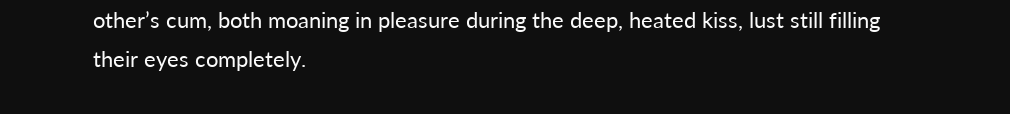other’s cum, both moaning in pleasure during the deep, heated kiss, lust still filling their eyes completely.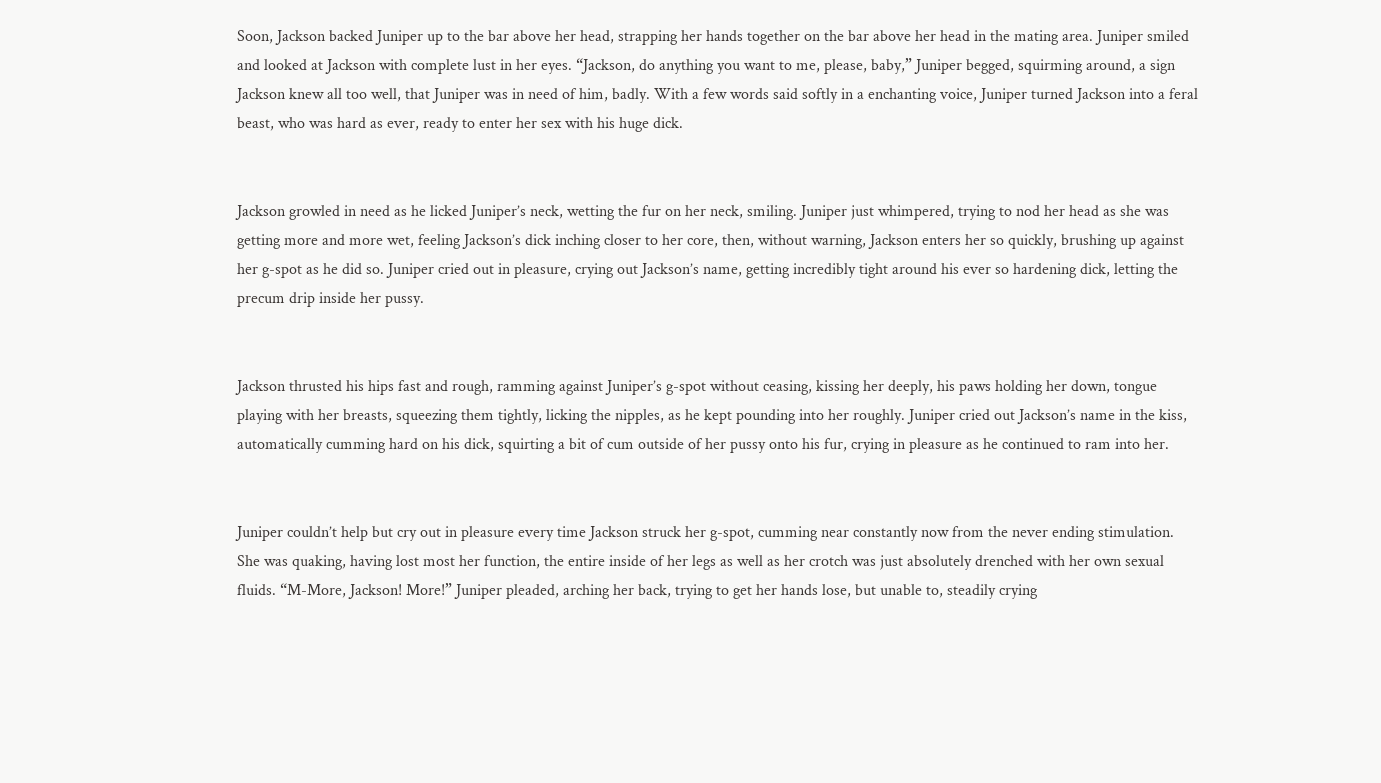Soon, Jackson backed Juniper up to the bar above her head, strapping her hands together on the bar above her head in the mating area. Juniper smiled and looked at Jackson with complete lust in her eyes. “Jackson, do anything you want to me, please, baby,” Juniper begged, squirming around, a sign Jackson knew all too well, that Juniper was in need of him, badly. With a few words said softly in a enchanting voice, Juniper turned Jackson into a feral beast, who was hard as ever, ready to enter her sex with his huge dick.


Jackson growled in need as he licked Juniper’s neck, wetting the fur on her neck, smiling. Juniper just whimpered, trying to nod her head as she was getting more and more wet, feeling Jackson’s dick inching closer to her core, then, without warning, Jackson enters her so quickly, brushing up against her g-spot as he did so. Juniper cried out in pleasure, crying out Jackson’s name, getting incredibly tight around his ever so hardening dick, letting the precum drip inside her pussy.


Jackson thrusted his hips fast and rough, ramming against Juniper’s g-spot without ceasing, kissing her deeply, his paws holding her down, tongue playing with her breasts, squeezing them tightly, licking the nipples, as he kept pounding into her roughly. Juniper cried out Jackson’s name in the kiss, automatically cumming hard on his dick, squirting a bit of cum outside of her pussy onto his fur, crying in pleasure as he continued to ram into her.


Juniper couldn’t help but cry out in pleasure every time Jackson struck her g-spot, cumming near constantly now from the never ending stimulation. She was quaking, having lost most her function, the entire inside of her legs as well as her crotch was just absolutely drenched with her own sexual fluids. “M-More, Jackson! More!” Juniper pleaded, arching her back, trying to get her hands lose, but unable to, steadily crying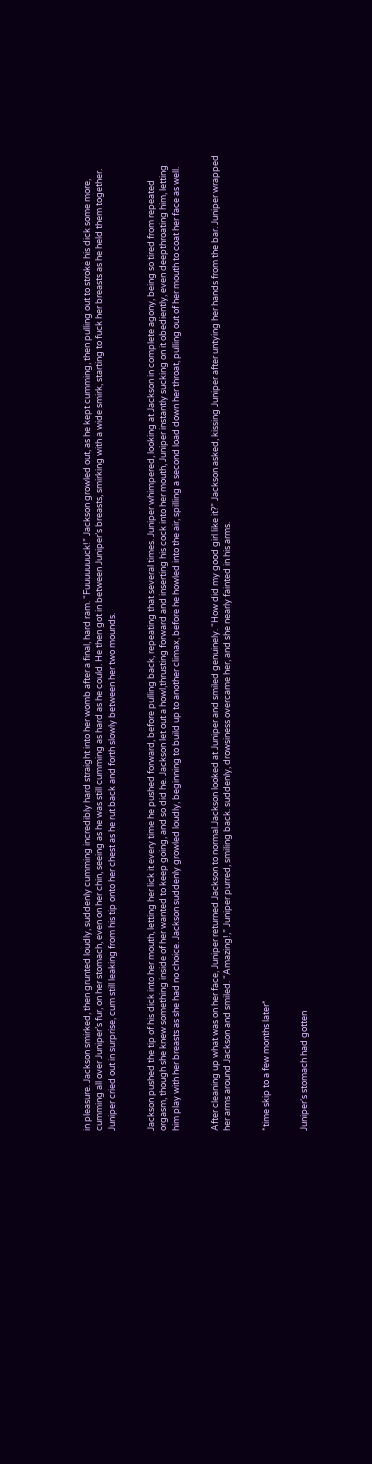in pleasure. Jackson smirked, then grunted loudly, suddenly cumming incredibly hard straight into her womb after a final, hard ram. “Fuuuuuuuck!” Jackson growled out, as he kept cumming, then pulling out to stroke his dick some more, cumming all over Juniper’s fur, on her stomach, even on her chin, seeing as he was still cumming as hard as he could. He then got in between Juniper’s breasts, smirking with a wide smirk, starting to fuck her breasts as he held them together. Juniper cried out in surprise, cum still leaking from his tip onto her chest as he rut back and forth slowly between her two mounds.


Jackson pushed the tip of his dick into her mouth, letting her lick it every time he pushed forward, before pulling back, repeating that several times. Juniper whimpered, looking at Jackson in complete agony, being so tired from repeated orgasm, though she knew something inside of her wanted to keep going, and so did he. Jackson let out a howl,thrusting forward and inserting his cock into her mouth, Juniper instantly sucking on it obediently, even deepthroating him, letting him play with her breasts as she had no choice. Jackson suddenly growled loudly, beginning to build up to another climax, before he howled into the air, spilling a second load down her throat, pulling out of her mouth to coat her face as well.


After cleaning up what was on her face, Juniper returned Jackson to normal.Jackson looked at Juniper and smiled genuinely. “How did my good girl like it?” Jackson asked, kissing Juniper after untying her hands from the bar. Juniper wrapped her arms around Jackson and smiled. “Amazing!,” Juniper purred, smiling back. suddenly, drowsiness overcame her, and she nearly fainted in his arms.


*time skip to a few months later*


Juniper‘s stomach had gotten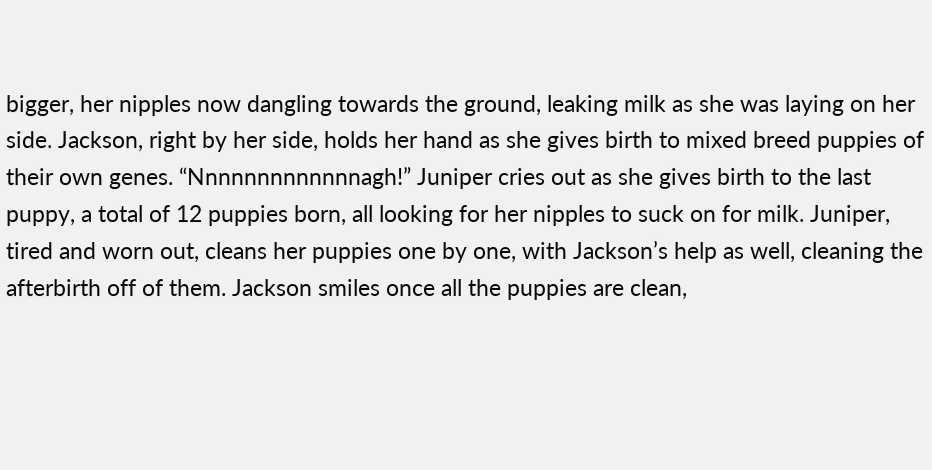bigger, her nipples now dangling towards the ground, leaking milk as she was laying on her side. Jackson, right by her side, holds her hand as she gives birth to mixed breed puppies of their own genes. “Nnnnnnnnnnnnnagh!” Juniper cries out as she gives birth to the last puppy, a total of 12 puppies born, all looking for her nipples to suck on for milk. Juniper, tired and worn out, cleans her puppies one by one, with Jackson’s help as well, cleaning the afterbirth off of them. Jackson smiles once all the puppies are clean,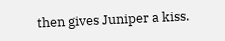then gives Juniper a kiss.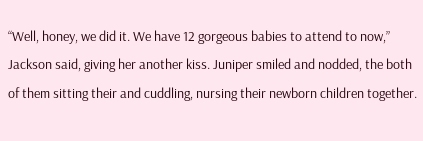“Well, honey, we did it. We have 12 gorgeous babies to attend to now,” Jackson said, giving her another kiss. Juniper smiled and nodded, the both of them sitting their and cuddling, nursing their newborn children together.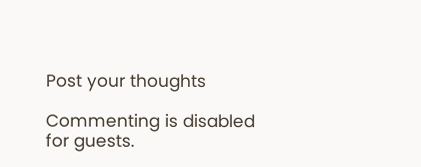Post your thoughts

Commenting is disabled for guests.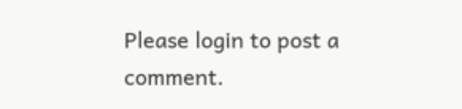Please login to post a comment.